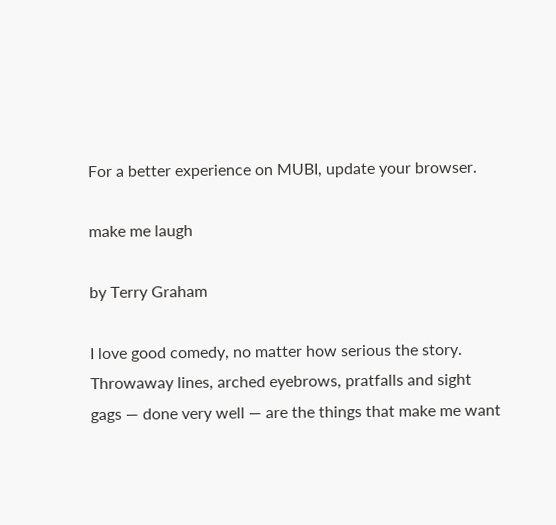For a better experience on MUBI, update your browser.

make me laugh

by Terry Graham

I love good comedy, no matter how serious the story. Throwaway lines, arched eyebrows, pratfalls and sight gags — done very well — are the things that make me want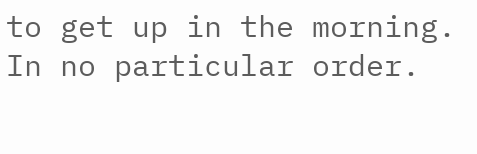to get up in the morning. In no particular order.